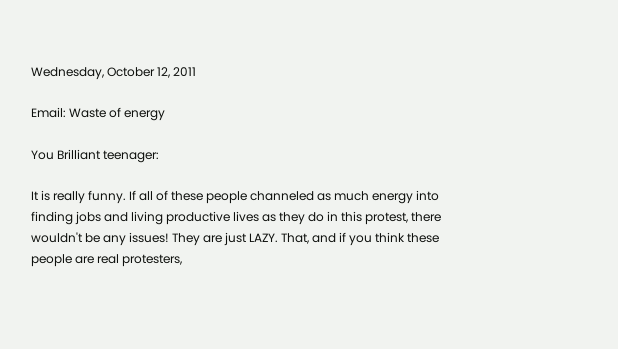Wednesday, October 12, 2011

Email: Waste of energy

You Brilliant teenager:

It is really funny. If all of these people channeled as much energy into finding jobs and living productive lives as they do in this protest, there wouldn't be any issues! They are just LAZY. That, and if you think these people are real protesters,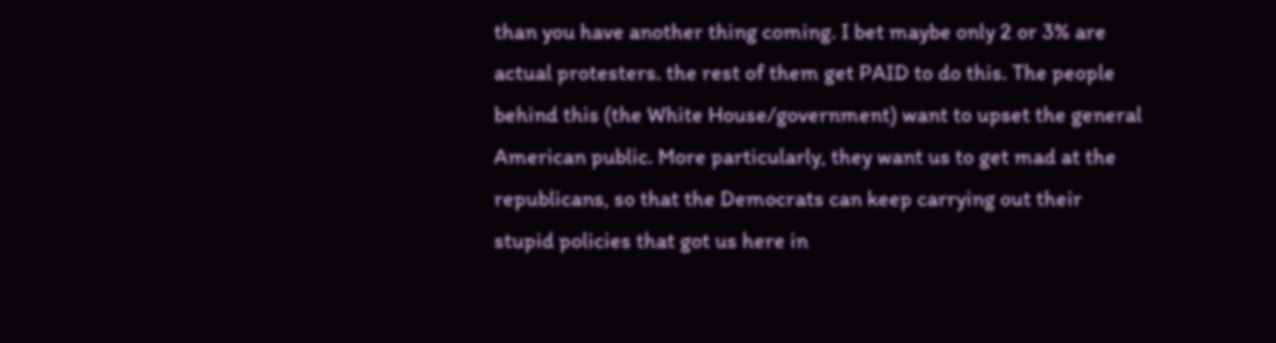than you have another thing coming. I bet maybe only 2 or 3% are actual protesters. the rest of them get PAID to do this. The people behind this (the White House/government) want to upset the general American public. More particularly, they want us to get mad at the republicans, so that the Democrats can keep carrying out their stupid policies that got us here in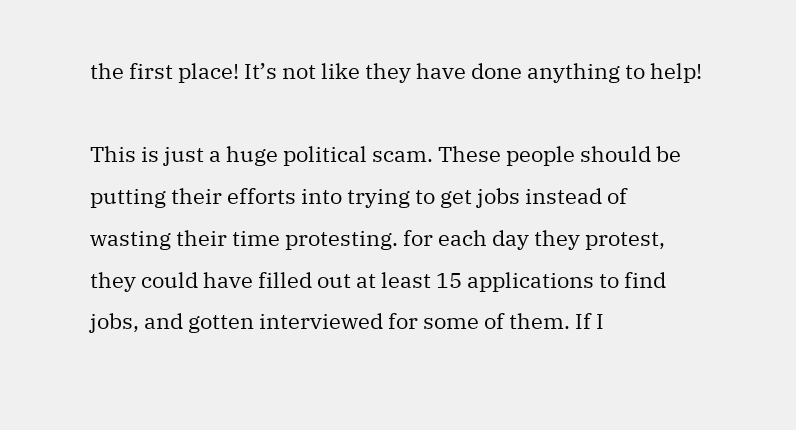the first place! It’s not like they have done anything to help!

This is just a huge political scam. These people should be putting their efforts into trying to get jobs instead of wasting their time protesting. for each day they protest, they could have filled out at least 15 applications to find jobs, and gotten interviewed for some of them. If I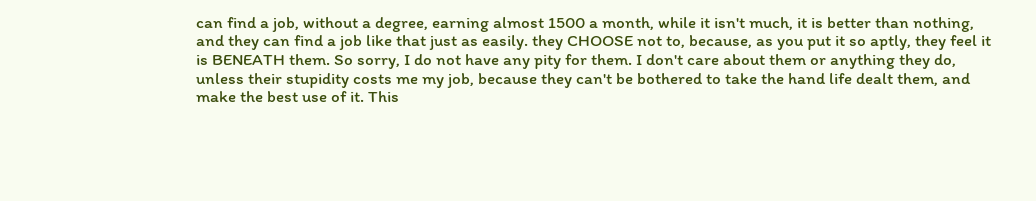can find a job, without a degree, earning almost 1500 a month, while it isn't much, it is better than nothing, and they can find a job like that just as easily. they CHOOSE not to, because, as you put it so aptly, they feel it is BENEATH them. So sorry, I do not have any pity for them. I don't care about them or anything they do, unless their stupidity costs me my job, because they can't be bothered to take the hand life dealt them, and make the best use of it. This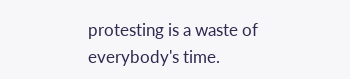protesting is a waste of everybody's time.